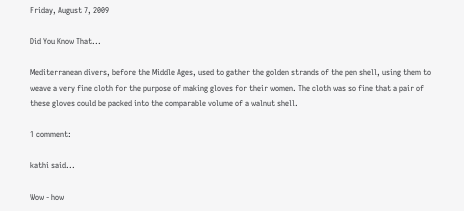Friday, August 7, 2009

Did You Know That...

Mediterranean divers, before the Middle Ages, used to gather the golden strands of the pen shell, using them to weave a very fine cloth for the purpose of making gloves for their women. The cloth was so fine that a pair of these gloves could be packed into the comparable volume of a walnut shell.

1 comment:

kathi said...

Wow - how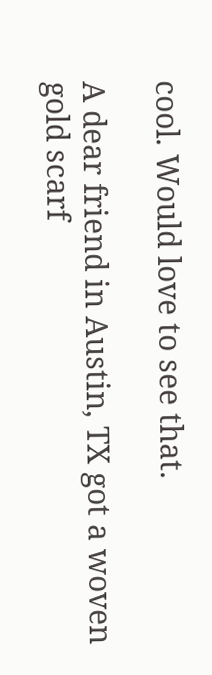cool. Would love to see that.

A dear friend in Austin, TX got a woven gold scarf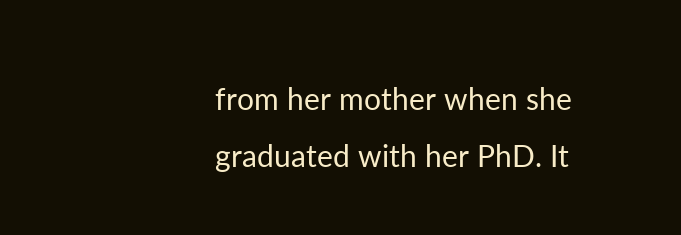from her mother when she graduated with her PhD. It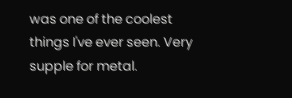was one of the coolest things I've ever seen. Very supple for metal.